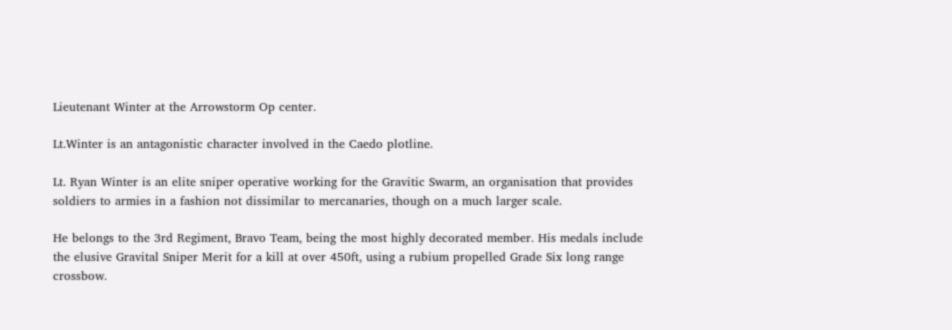Lieutenant Winter at the Arrowstorm Op center.

Lt.Winter is an antagonistic character involved in the Caedo plotline.

Lt. Ryan Winter is an elite sniper operative working for the Gravitic Swarm, an organisation that provides soldiers to armies in a fashion not dissimilar to mercanaries, though on a much larger scale.

He belongs to the 3rd Regiment, Bravo Team, being the most highly decorated member. His medals include the elusive Gravital Sniper Merit for a kill at over 450ft, using a rubium propelled Grade Six long range crossbow.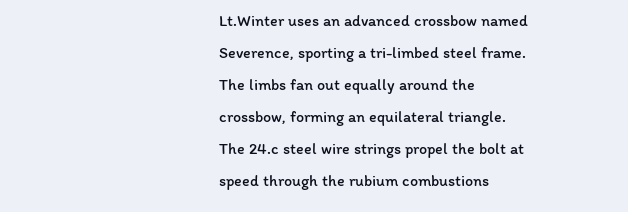Lt.Winter uses an advanced crossbow named Severence, sporting a tri-limbed steel frame. The limbs fan out equally around the crossbow, forming an equilateral triangle. The 24.c steel wire strings propel the bolt at speed through the rubium combustions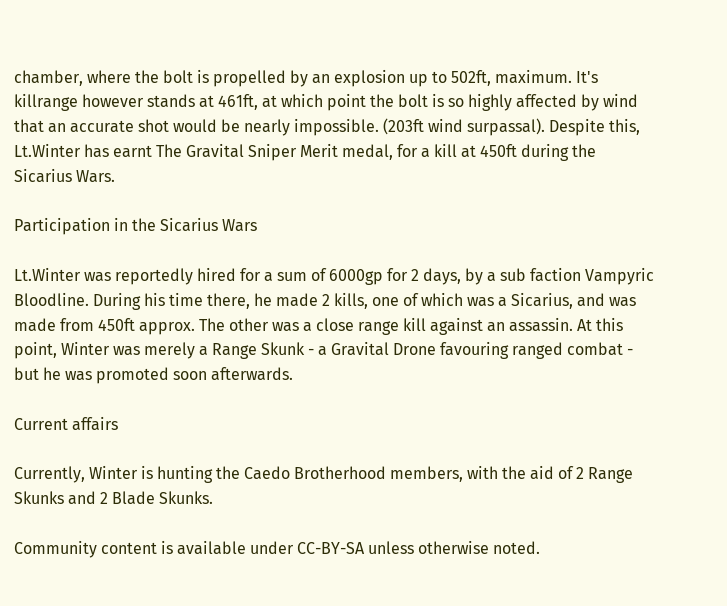chamber, where the bolt is propelled by an explosion up to 502ft, maximum. It's killrange however stands at 461ft, at which point the bolt is so highly affected by wind that an accurate shot would be nearly impossible. (203ft wind surpassal). Despite this, Lt.Winter has earnt The Gravital Sniper Merit medal, for a kill at 450ft during the Sicarius Wars.

Participation in the Sicarius Wars

Lt.Winter was reportedly hired for a sum of 6000gp for 2 days, by a sub faction Vampyric Bloodline. During his time there, he made 2 kills, one of which was a Sicarius, and was made from 450ft approx. The other was a close range kill against an assassin. At this point, Winter was merely a Range Skunk - a Gravital Drone favouring ranged combat - but he was promoted soon afterwards.

Current affairs

Currently, Winter is hunting the Caedo Brotherhood members, with the aid of 2 Range Skunks and 2 Blade Skunks.

Community content is available under CC-BY-SA unless otherwise noted.